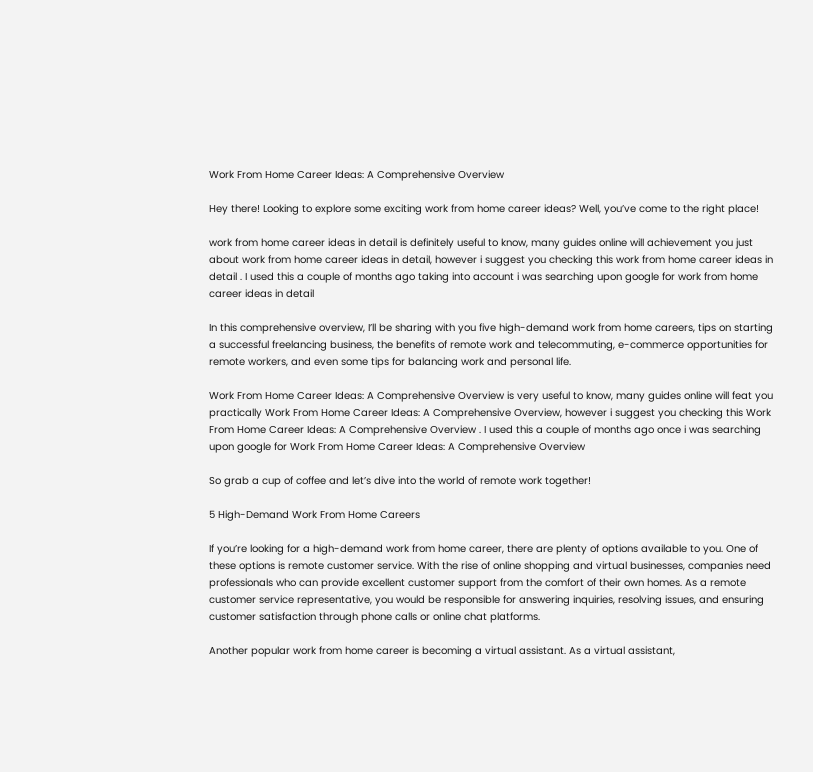Work From Home Career Ideas: A Comprehensive Overview

Hey there! Looking to explore some exciting work from home career ideas? Well, you’ve come to the right place!

work from home career ideas in detail is definitely useful to know, many guides online will achievement you just about work from home career ideas in detail, however i suggest you checking this work from home career ideas in detail . I used this a couple of months ago taking into account i was searching upon google for work from home career ideas in detail

In this comprehensive overview, I’ll be sharing with you five high-demand work from home careers, tips on starting a successful freelancing business, the benefits of remote work and telecommuting, e-commerce opportunities for remote workers, and even some tips for balancing work and personal life.

Work From Home Career Ideas: A Comprehensive Overview is very useful to know, many guides online will feat you practically Work From Home Career Ideas: A Comprehensive Overview, however i suggest you checking this Work From Home Career Ideas: A Comprehensive Overview . I used this a couple of months ago once i was searching upon google for Work From Home Career Ideas: A Comprehensive Overview

So grab a cup of coffee and let’s dive into the world of remote work together!

5 High-Demand Work From Home Careers

If you’re looking for a high-demand work from home career, there are plenty of options available to you. One of these options is remote customer service. With the rise of online shopping and virtual businesses, companies need professionals who can provide excellent customer support from the comfort of their own homes. As a remote customer service representative, you would be responsible for answering inquiries, resolving issues, and ensuring customer satisfaction through phone calls or online chat platforms.

Another popular work from home career is becoming a virtual assistant. As a virtual assistant,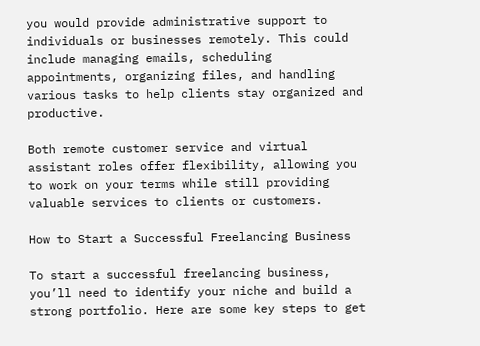you would provide administrative support to individuals or businesses remotely. This could include managing emails, scheduling appointments, organizing files, and handling various tasks to help clients stay organized and productive.

Both remote customer service and virtual assistant roles offer flexibility, allowing you to work on your terms while still providing valuable services to clients or customers.

How to Start a Successful Freelancing Business

To start a successful freelancing business, you’ll need to identify your niche and build a strong portfolio. Here are some key steps to get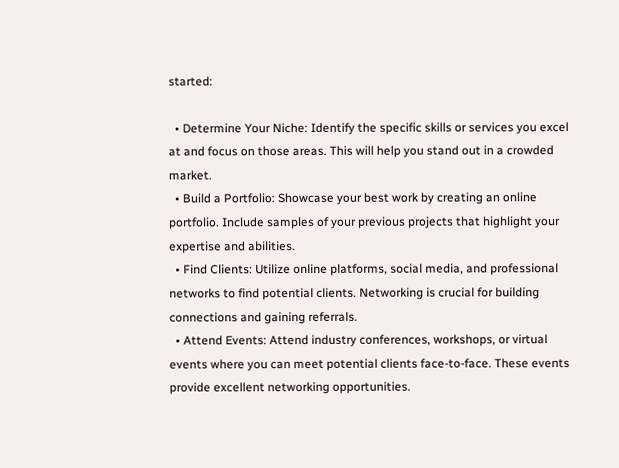started:

  • Determine Your Niche: Identify the specific skills or services you excel at and focus on those areas. This will help you stand out in a crowded market.
  • Build a Portfolio: Showcase your best work by creating an online portfolio. Include samples of your previous projects that highlight your expertise and abilities.
  • Find Clients: Utilize online platforms, social media, and professional networks to find potential clients. Networking is crucial for building connections and gaining referrals.
  • Attend Events: Attend industry conferences, workshops, or virtual events where you can meet potential clients face-to-face. These events provide excellent networking opportunities.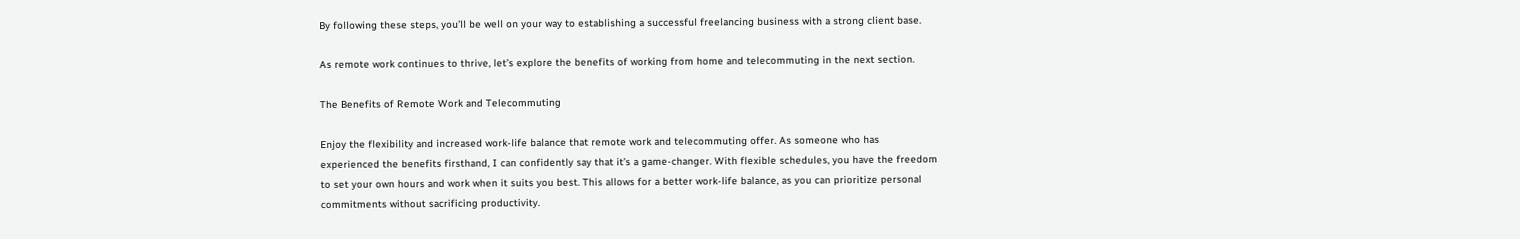By following these steps, you’ll be well on your way to establishing a successful freelancing business with a strong client base.

As remote work continues to thrive, let’s explore the benefits of working from home and telecommuting in the next section.

The Benefits of Remote Work and Telecommuting

Enjoy the flexibility and increased work-life balance that remote work and telecommuting offer. As someone who has experienced the benefits firsthand, I can confidently say that it’s a game-changer. With flexible schedules, you have the freedom to set your own hours and work when it suits you best. This allows for a better work-life balance, as you can prioritize personal commitments without sacrificing productivity.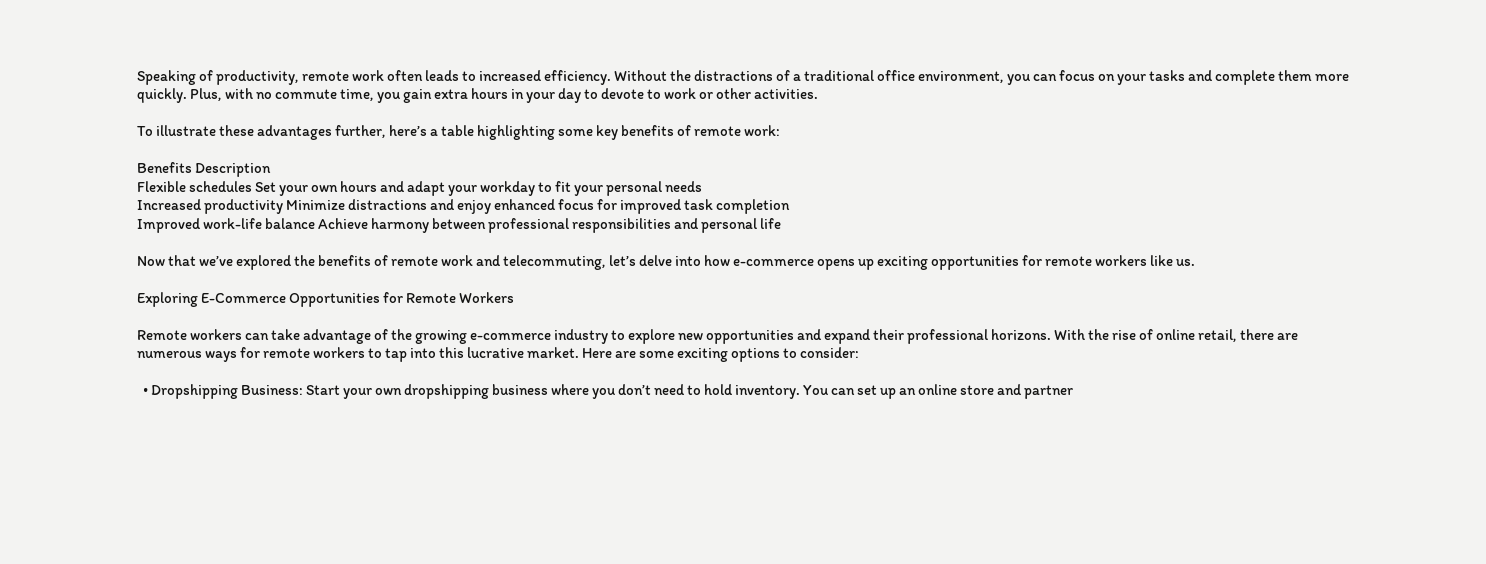Speaking of productivity, remote work often leads to increased efficiency. Without the distractions of a traditional office environment, you can focus on your tasks and complete them more quickly. Plus, with no commute time, you gain extra hours in your day to devote to work or other activities.

To illustrate these advantages further, here’s a table highlighting some key benefits of remote work:

Benefits Description
Flexible schedules Set your own hours and adapt your workday to fit your personal needs
Increased productivity Minimize distractions and enjoy enhanced focus for improved task completion
Improved work-life balance Achieve harmony between professional responsibilities and personal life

Now that we’ve explored the benefits of remote work and telecommuting, let’s delve into how e-commerce opens up exciting opportunities for remote workers like us.

Exploring E-Commerce Opportunities for Remote Workers

Remote workers can take advantage of the growing e-commerce industry to explore new opportunities and expand their professional horizons. With the rise of online retail, there are numerous ways for remote workers to tap into this lucrative market. Here are some exciting options to consider:

  • Dropshipping Business: Start your own dropshipping business where you don’t need to hold inventory. You can set up an online store and partner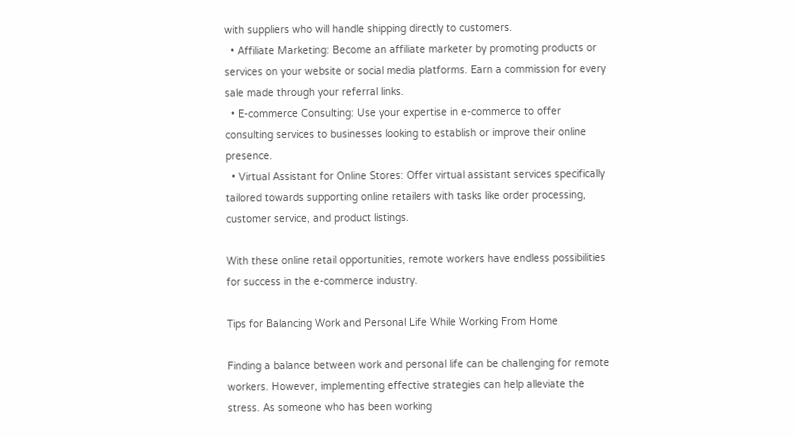with suppliers who will handle shipping directly to customers.
  • Affiliate Marketing: Become an affiliate marketer by promoting products or services on your website or social media platforms. Earn a commission for every sale made through your referral links.
  • E-commerce Consulting: Use your expertise in e-commerce to offer consulting services to businesses looking to establish or improve their online presence.
  • Virtual Assistant for Online Stores: Offer virtual assistant services specifically tailored towards supporting online retailers with tasks like order processing, customer service, and product listings.

With these online retail opportunities, remote workers have endless possibilities for success in the e-commerce industry.

Tips for Balancing Work and Personal Life While Working From Home

Finding a balance between work and personal life can be challenging for remote workers. However, implementing effective strategies can help alleviate the stress. As someone who has been working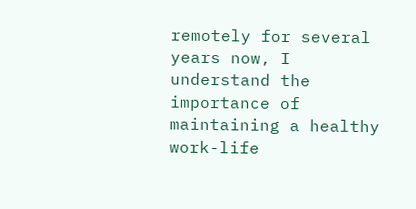remotely for several years now, I understand the importance of maintaining a healthy work-life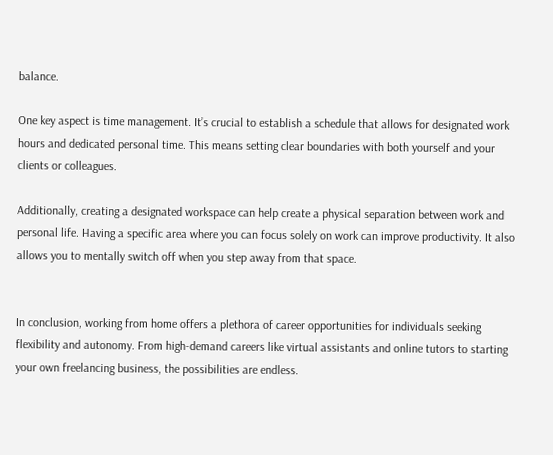balance.

One key aspect is time management. It’s crucial to establish a schedule that allows for designated work hours and dedicated personal time. This means setting clear boundaries with both yourself and your clients or colleagues.

Additionally, creating a designated workspace can help create a physical separation between work and personal life. Having a specific area where you can focus solely on work can improve productivity. It also allows you to mentally switch off when you step away from that space.


In conclusion, working from home offers a plethora of career opportunities for individuals seeking flexibility and autonomy. From high-demand careers like virtual assistants and online tutors to starting your own freelancing business, the possibilities are endless.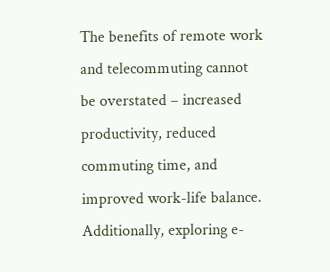The benefits of remote work and telecommuting cannot be overstated – increased productivity, reduced commuting time, and improved work-life balance. Additionally, exploring e-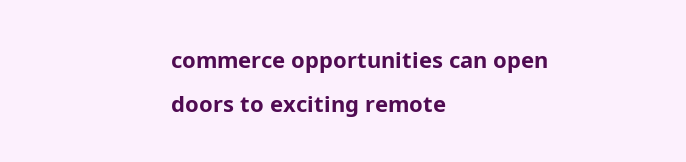commerce opportunities can open doors to exciting remote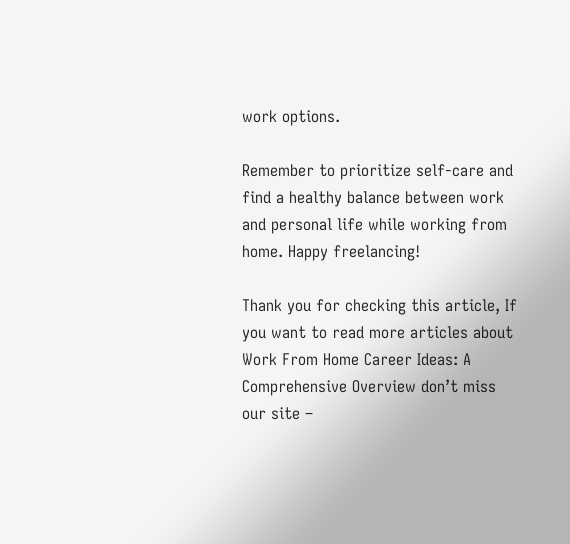work options.

Remember to prioritize self-care and find a healthy balance between work and personal life while working from home. Happy freelancing!

Thank you for checking this article, If you want to read more articles about Work From Home Career Ideas: A Comprehensive Overview don’t miss our site –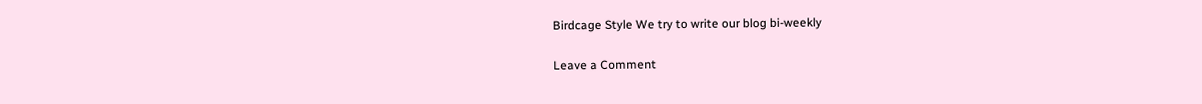Birdcage Style We try to write our blog bi-weekly

Leave a Comment